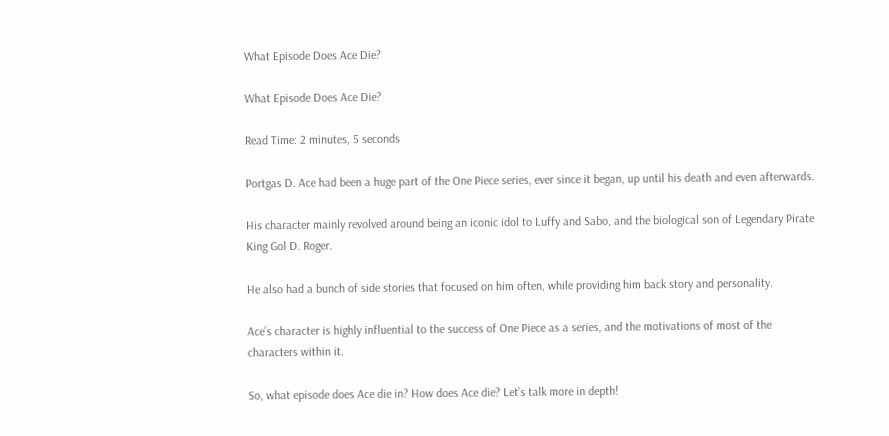What Episode Does Ace Die?

What Episode Does Ace Die?

Read Time: 2 minutes, 5 seconds

Portgas D. Ace had been a huge part of the One Piece series, ever since it began, up until his death and even afterwards.

His character mainly revolved around being an iconic idol to Luffy and Sabo, and the biological son of Legendary Pirate King Gol D. Roger.

He also had a bunch of side stories that focused on him often, while providing him back story and personality.

Ace’s character is highly influential to the success of One Piece as a series, and the motivations of most of the characters within it.

So, what episode does Ace die in? How does Ace die? Let’s talk more in depth!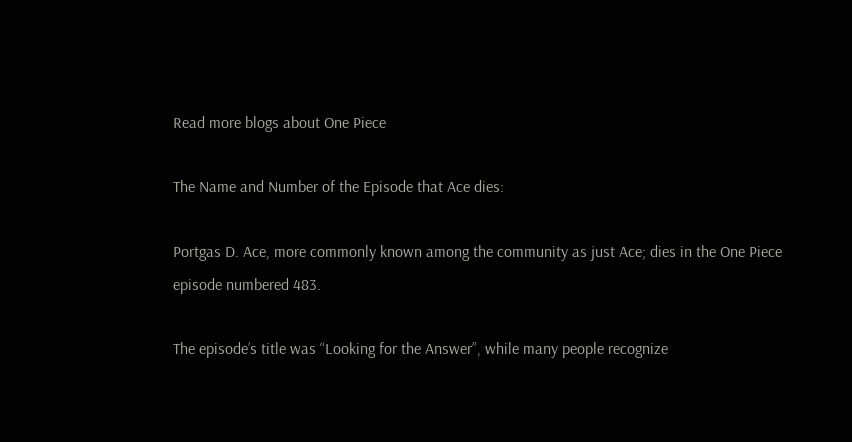Read more blogs about One Piece

The Name and Number of the Episode that Ace dies:

Portgas D. Ace, more commonly known among the community as just Ace; dies in the One Piece episode numbered 483.

The episode’s title was “Looking for the Answer”, while many people recognize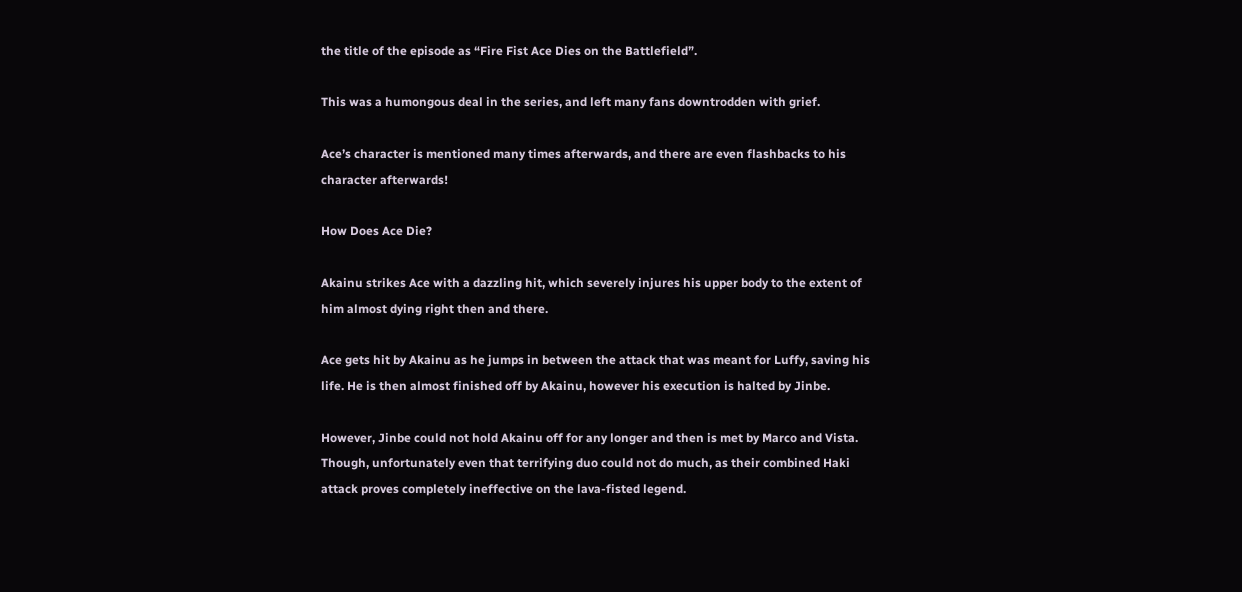the title of the episode as “Fire Fist Ace Dies on the Battlefield”.

This was a humongous deal in the series, and left many fans downtrodden with grief.

Ace’s character is mentioned many times afterwards, and there are even flashbacks to his character afterwards!

How Does Ace Die?

Akainu strikes Ace with a dazzling hit, which severely injures his upper body to the extent of him almost dying right then and there.

Ace gets hit by Akainu as he jumps in between the attack that was meant for Luffy, saving his life. He is then almost finished off by Akainu, however his execution is halted by Jinbe.

However, Jinbe could not hold Akainu off for any longer and then is met by Marco and Vista. Though, unfortunately even that terrifying duo could not do much, as their combined Haki attack proves completely ineffective on the lava-fisted legend.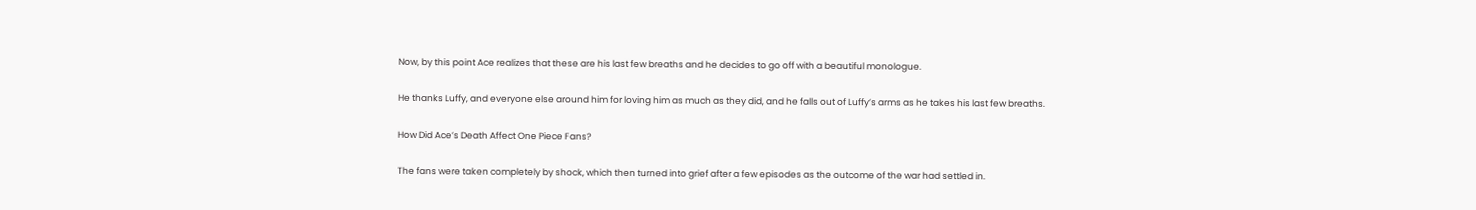Now, by this point Ace realizes that these are his last few breaths and he decides to go off with a beautiful monologue.

He thanks Luffy, and everyone else around him for loving him as much as they did, and he falls out of Luffy’s arms as he takes his last few breaths.

How Did Ace’s Death Affect One Piece Fans?

The fans were taken completely by shock, which then turned into grief after a few episodes as the outcome of the war had settled in.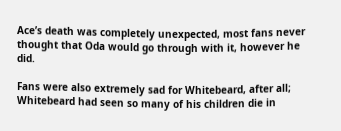Ace’s death was completely unexpected, most fans never thought that Oda would go through with it, however he did.

Fans were also extremely sad for Whitebeard, after all; Whitebeard had seen so many of his children die in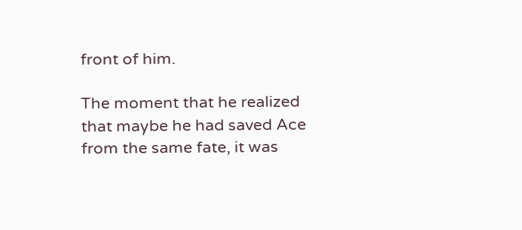front of him.

The moment that he realized that maybe he had saved Ace from the same fate, it was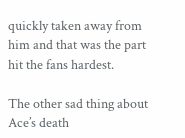quickly taken away from him and that was the part hit the fans hardest.

The other sad thing about Ace’s death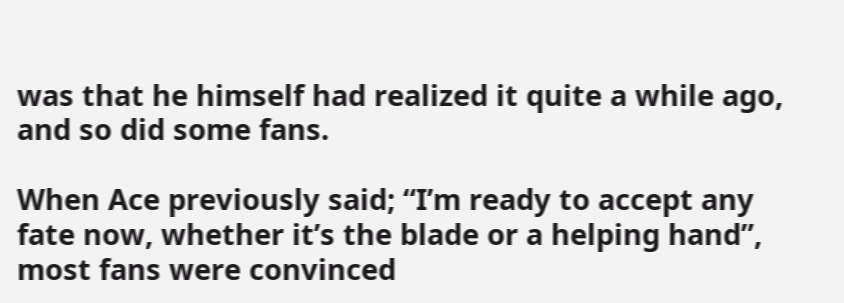was that he himself had realized it quite a while ago, and so did some fans.

When Ace previously said; “I’m ready to accept any fate now, whether it’s the blade or a helping hand”, most fans were convinced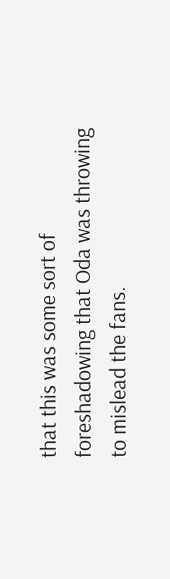that this was some sort of foreshadowing that Oda was throwing to mislead the fans.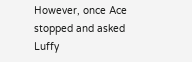However, once Ace stopped and asked Luffy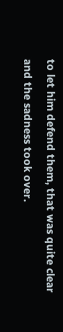to let him defend them, that was quite clear and the sadness took over.